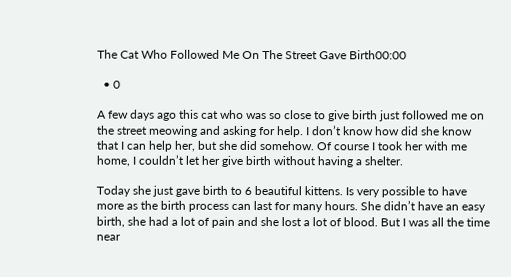The Cat Who Followed Me On The Street Gave Birth00:00

  • 0

A few days ago this cat who was so close to give birth just followed me on the street meowing and asking for help. I don’t know how did she know that I can help her, but she did somehow. Of course I took her with me home, I couldn’t let her give birth without having a shelter.

Today she just gave birth to 6 beautiful kittens. Is very possible to have more as the birth process can last for many hours. She didn’t have an easy birth, she had a lot of pain and she lost a lot of blood. But I was all the time near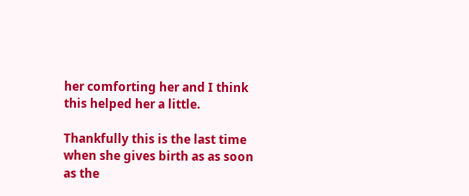her comforting her and I think this helped her a little.

Thankfully this is the last time when she gives birth as as soon as the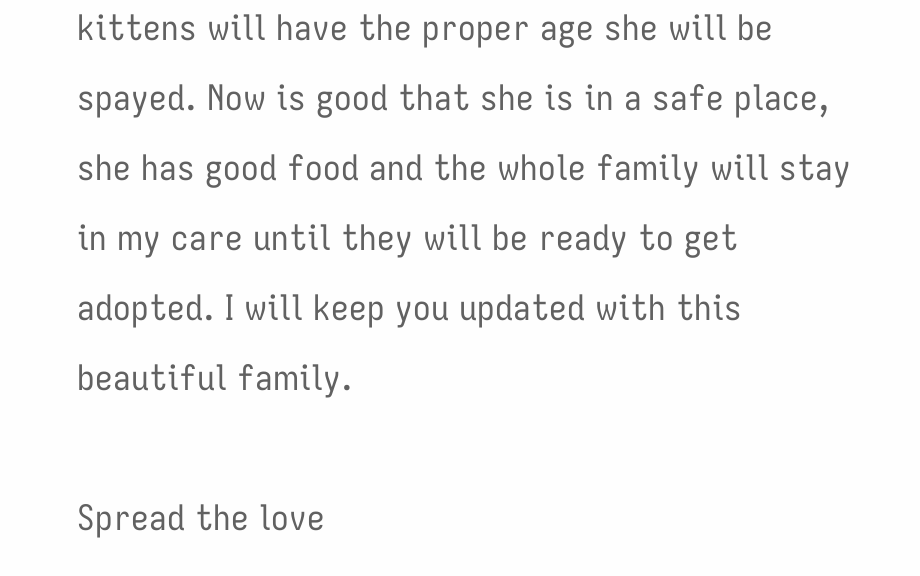kittens will have the proper age she will be spayed. Now is good that she is in a safe place, she has good food and the whole family will stay in my care until they will be ready to get adopted. I will keep you updated with this beautiful family.

Spread the love